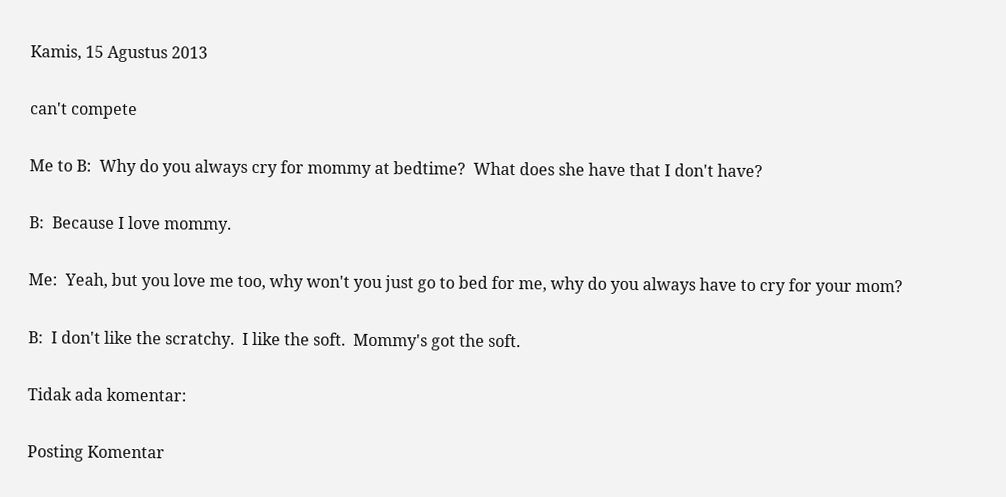Kamis, 15 Agustus 2013

can't compete

Me to B:  Why do you always cry for mommy at bedtime?  What does she have that I don't have?

B:  Because I love mommy.

Me:  Yeah, but you love me too, why won't you just go to bed for me, why do you always have to cry for your mom?

B:  I don't like the scratchy.  I like the soft.  Mommy's got the soft.

Tidak ada komentar:

Posting Komentar